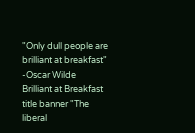"Only dull people are brilliant at breakfast"
-Oscar Wilde
Brilliant at Breakfast title banner "The liberal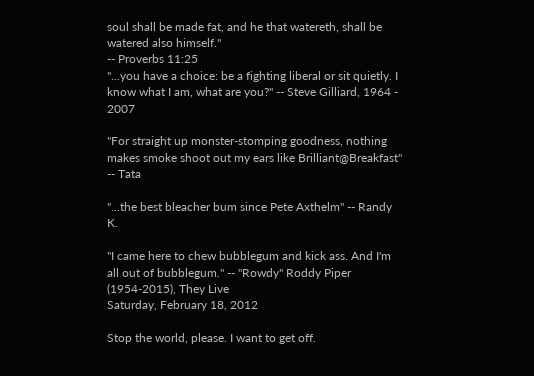soul shall be made fat, and he that watereth, shall be watered also himself."
-- Proverbs 11:25
"...you have a choice: be a fighting liberal or sit quietly. I know what I am, what are you?" -- Steve Gilliard, 1964 - 2007

"For straight up monster-stomping goodness, nothing makes smoke shoot out my ears like Brilliant@Breakfast" -- Tata

"...the best bleacher bum since Pete Axthelm" -- Randy K.

"I came here to chew bubblegum and kick ass. And I'm all out of bubblegum." -- "Rowdy" Roddy Piper (1954-2015), They Live
Saturday, February 18, 2012

Stop the world, please. I want to get off.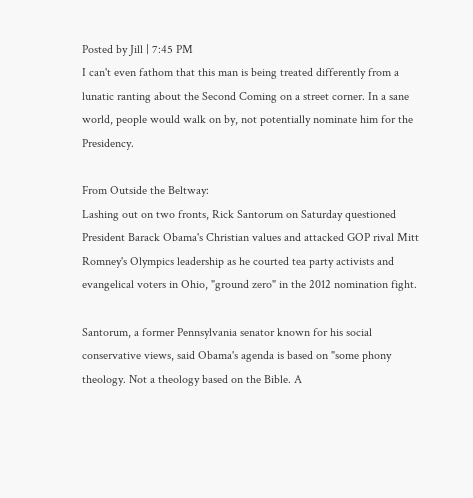Posted by Jill | 7:45 PM
I can't even fathom that this man is being treated differently from a lunatic ranting about the Second Coming on a street corner. In a sane world, people would walk on by, not potentially nominate him for the Presidency.

From Outside the Beltway:
Lashing out on two fronts, Rick Santorum on Saturday questioned President Barack Obama's Christian values and attacked GOP rival Mitt Romney's Olympics leadership as he courted tea party activists and evangelical voters in Ohio, "ground zero" in the 2012 nomination fight.

Santorum, a former Pennsylvania senator known for his social conservative views, said Obama's agenda is based on "some phony theology. Not a theology based on the Bible. A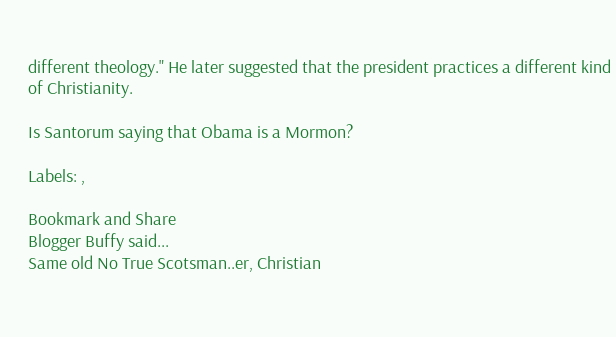different theology." He later suggested that the president practices a different kind of Christianity.

Is Santorum saying that Obama is a Mormon?

Labels: ,

Bookmark and Share
Blogger Buffy said...
Same old No True Scotsman..er, Christian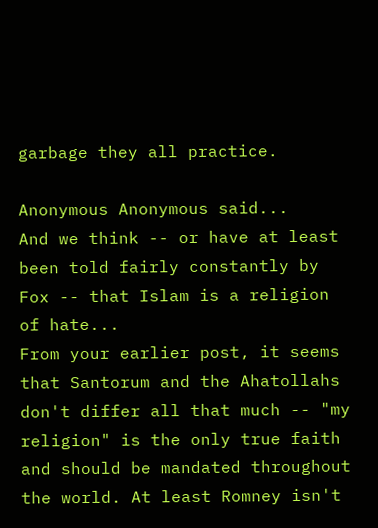garbage they all practice.

Anonymous Anonymous said...
And we think -- or have at least been told fairly constantly by Fox -- that Islam is a religion of hate...
From your earlier post, it seems that Santorum and the Ahatollahs don't differ all that much -- "my religion" is the only true faith and should be mandated throughout the world. At least Romney isn't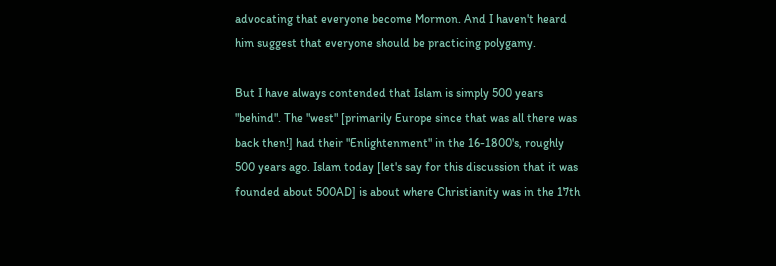advocating that everyone become Mormon. And I haven't heard him suggest that everyone should be practicing polygamy.

But I have always contended that Islam is simply 500 years "behind". The "west" [primarily Europe since that was all there was back then!] had their "Enlightenment" in the 16-1800's, roughly 500 years ago. Islam today [let's say for this discussion that it was founded about 500AD] is about where Christianity was in the 17th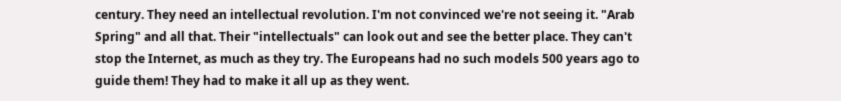century. They need an intellectual revolution. I'm not convinced we're not seeing it. "Arab Spring" and all that. Their "intellectuals" can look out and see the better place. They can't stop the Internet, as much as they try. The Europeans had no such models 500 years ago to guide them! They had to make it all up as they went.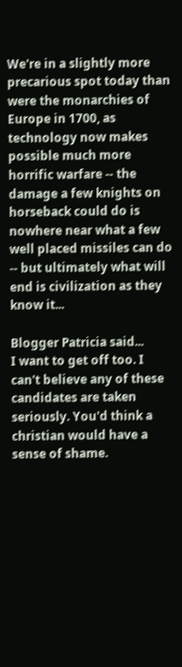We're in a slightly more precarious spot today than were the monarchies of Europe in 1700, as technology now makes possible much more horrific warfare -- the damage a few knights on horseback could do is nowhere near what a few well placed missiles can do -- but ultimately what will end is civilization as they know it...

Blogger Patricia said...
I want to get off too. I can't believe any of these candidates are taken seriously. You'd think a christian would have a sense of shame.